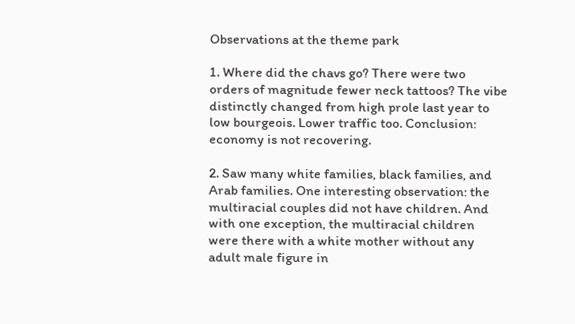Observations at the theme park

1. Where did the chavs go? There were two orders of magnitude fewer neck tattoos? The vibe distinctly changed from high prole last year to low bourgeois. Lower traffic too. Conclusion: economy is not recovering.

2. Saw many white families, black families, and Arab families. One interesting observation: the multiracial couples did not have children. And with one exception, the multiracial children were there with a white mother without any adult male figure in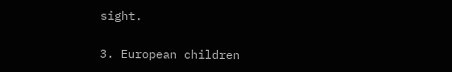sight.

3. European children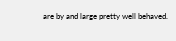are by and large pretty well behaved.